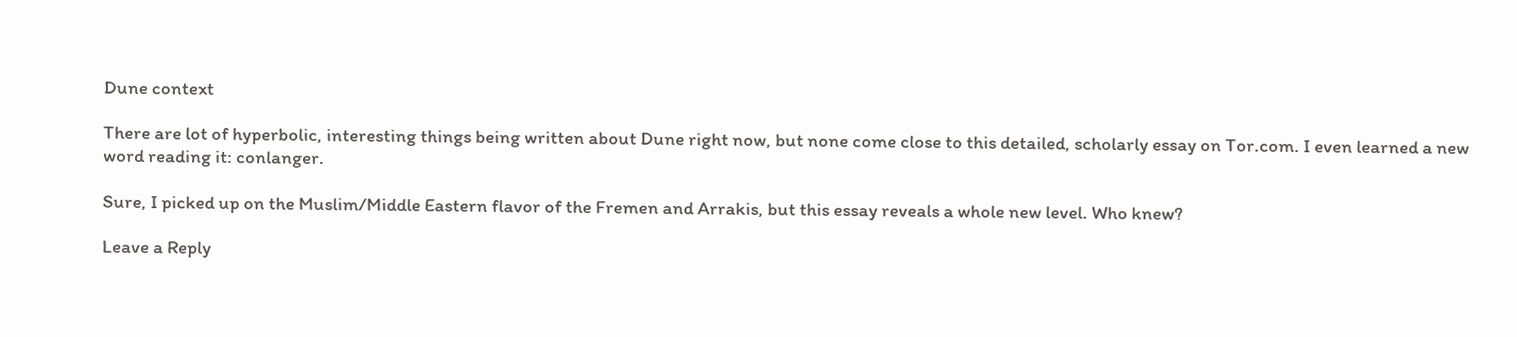Dune context

There are lot of hyperbolic, interesting things being written about Dune right now, but none come close to this detailed, scholarly essay on Tor.com. I even learned a new word reading it: conlanger.

Sure, I picked up on the Muslim/Middle Eastern flavor of the Fremen and Arrakis, but this essay reveals a whole new level. Who knew?

Leave a Reply